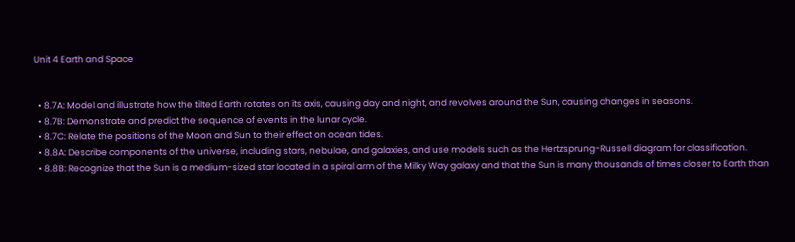Unit 4 Earth and Space


  • 8.7A: Model and illustrate how the tilted Earth rotates on its axis, causing day and night, and revolves around the Sun, causing changes in seasons.
  • 8.7B: Demonstrate and predict the sequence of events in the lunar cycle.
  • 8.7C: Relate the positions of the Moon and Sun to their effect on ocean tides.
  • 8.8A: Describe components of the universe, including stars, nebulae, and galaxies, and use models such as the Hertzsprung-Russell diagram for classification.
  • 8.8B: Recognize that the Sun is a medium-sized star located in a spiral arm of the Milky Way galaxy and that the Sun is many thousands of times closer to Earth than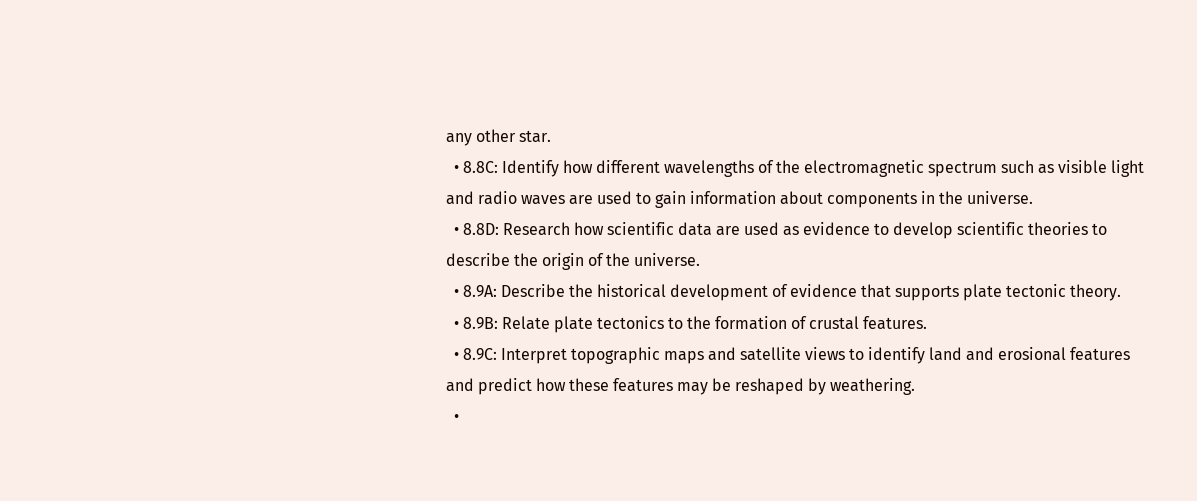any other star.
  • 8.8C: Identify how different wavelengths of the electromagnetic spectrum such as visible light and radio waves are used to gain information about components in the universe.
  • 8.8D: Research how scientific data are used as evidence to develop scientific theories to describe the origin of the universe.
  • 8.9A: Describe the historical development of evidence that supports plate tectonic theory.
  • 8.9B: Relate plate tectonics to the formation of crustal features.
  • 8.9C: Interpret topographic maps and satellite views to identify land and erosional features and predict how these features may be reshaped by weathering.
  •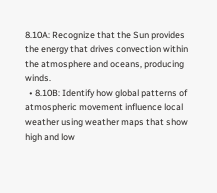8.10A: Recognize that the Sun provides the energy that drives convection within the atmosphere and oceans, producing winds.
  • 8.10B: Identify how global patterns of atmospheric movement influence local weather using weather maps that show high and low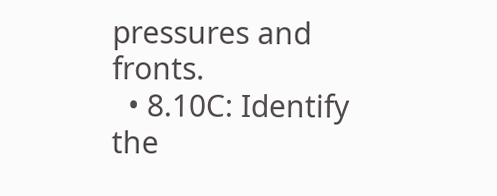pressures and fronts.
  • 8.10C: Identify the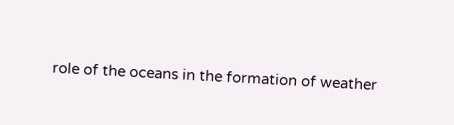role of the oceans in the formation of weather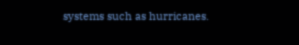systems such as hurricanes.